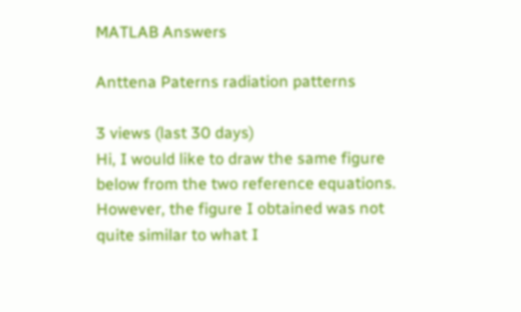MATLAB Answers

Anttena Paterns radiation patterns

3 views (last 30 days)
Hi, I would like to draw the same figure below from the two reference equations. However, the figure I obtained was not quite similar to what I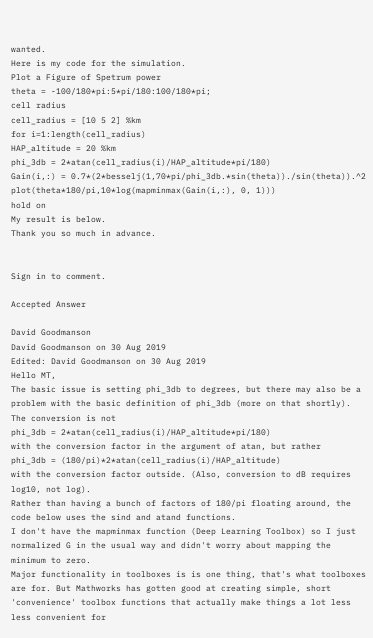wanted.
Here is my code for the simulation.
Plot a Figure of Spetrum power
theta = -100/180*pi:5*pi/180:100/180*pi;
cell radius
cell_radius = [10 5 2] %km
for i=1:length(cell_radius)
HAP_altitude = 20 %km
phi_3db = 2*atan(cell_radius(i)/HAP_altitude*pi/180)
Gain(i,:) = 0.7*(2*besselj(1,70*pi/phi_3db.*sin(theta))./sin(theta)).^2
plot(theta*180/pi,10*log(mapminmax(Gain(i,:), 0, 1)))
hold on
My result is below.
Thank you so much in advance.


Sign in to comment.

Accepted Answer

David Goodmanson
David Goodmanson on 30 Aug 2019
Edited: David Goodmanson on 30 Aug 2019
Hello MT,
The basic issue is setting phi_3db to degrees, but there may also be a problem with the basic definition of phi_3db (more on that shortly). The conversion is not
phi_3db = 2*atan(cell_radius(i)/HAP_altitude*pi/180)
with the conversion factor in the argument of atan, but rather
phi_3db = (180/pi)*2*atan(cell_radius(i)/HAP_altitude)
with the conversion factor outside. (Also, conversion to dB requires log10, not log).
Rather than having a bunch of factors of 180/pi floating around, the code below uses the sind and atand functions.
I don't have the mapminmax function (Deep Learning Toolbox) so I just normalized G in the usual way and didn't worry about mapping the minimum to zero.
Major functionality in toolboxes is is one thing, that's what toolboxes are for. But Mathworks has gotten good at creating simple, short 'convenience' toolbox functions that actually make things a lot less less convenient for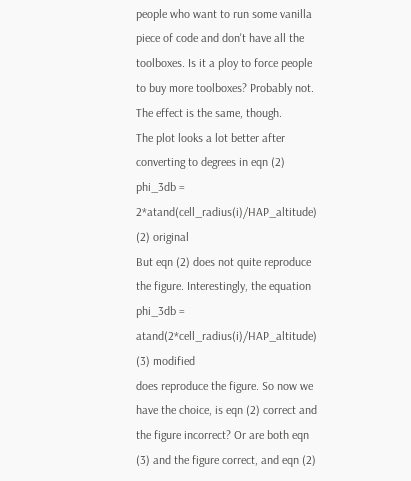people who want to run some vanilla piece of code and don't have all the toolboxes. Is it a ploy to force people to buy more toolboxes? Probably not. The effect is the same, though.
The plot looks a lot better after converting to degrees in eqn (2)
phi_3db = 2*atand(cell_radius(i)/HAP_altitude) (2) original
But eqn (2) does not quite reproduce the figure. Interestingly, the equation
phi_3db = atand(2*cell_radius(i)/HAP_altitude) (3) modified
does reproduce the figure. So now we have the choice, is eqn (2) correct and the figure incorrect? Or are both eqn (3) and the figure correct, and eqn (2)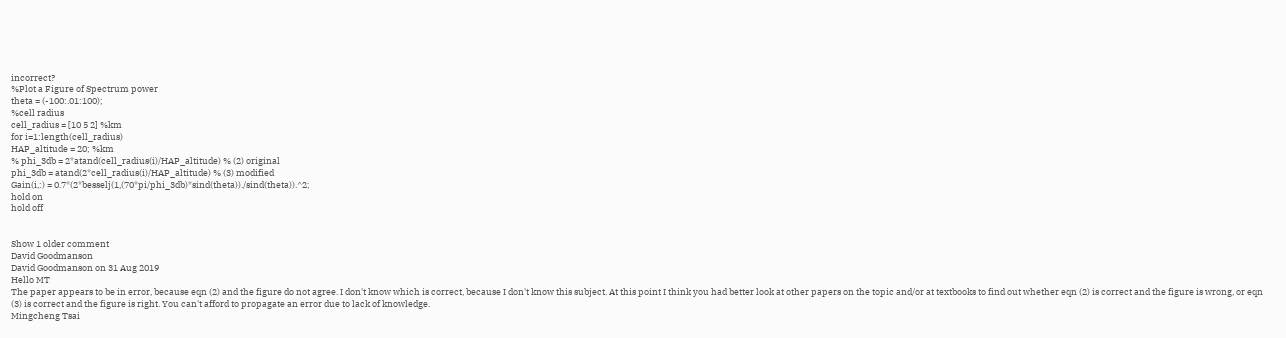incorrect?
%Plot a Figure of Spectrum power
theta = (-100:.01:100);
%cell radius
cell_radius = [10 5 2] %km
for i=1:length(cell_radius)
HAP_altitude = 20; %km
% phi_3db = 2*atand(cell_radius(i)/HAP_altitude) % (2) original
phi_3db = atand(2*cell_radius(i)/HAP_altitude) % (3) modified
Gain(i,:) = 0.7*(2*besselj(1,(70*pi/phi_3db)*sind(theta))./sind(theta)).^2;
hold on
hold off


Show 1 older comment
David Goodmanson
David Goodmanson on 31 Aug 2019
Hello MT
The paper appears to be in error, because eqn (2) and the figure do not agree. I don't know which is correct, because I don't know this subject. At this point I think you had better look at other papers on the topic and/or at textbooks to find out whether eqn (2) is correct and the figure is wrong, or eqn (3) is correct and the figure is right. You can't afford to propagate an error due to lack of knowledge.
Mingcheng Tsai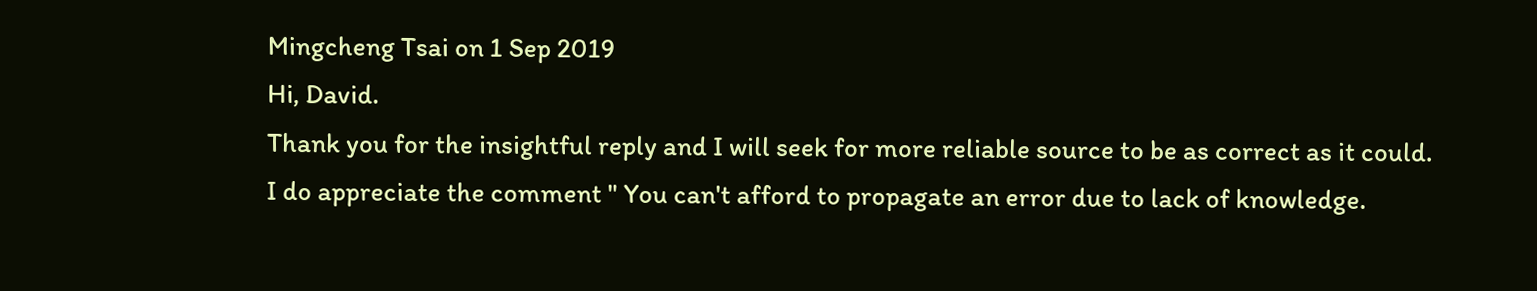Mingcheng Tsai on 1 Sep 2019
Hi, David.
Thank you for the insightful reply and I will seek for more reliable source to be as correct as it could.
I do appreciate the comment " You can't afford to propagate an error due to lack of knowledge.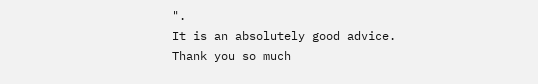".
It is an absolutely good advice.
Thank you so much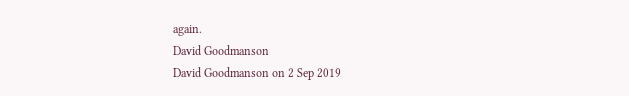again.
David Goodmanson
David Goodmanson on 2 Sep 2019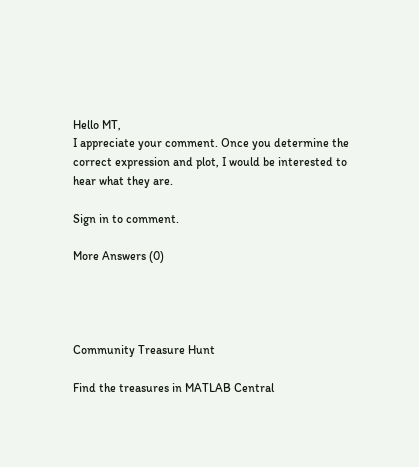Hello MT,
I appreciate your comment. Once you determine the correct expression and plot, I would be interested to hear what they are.

Sign in to comment.

More Answers (0)




Community Treasure Hunt

Find the treasures in MATLAB Central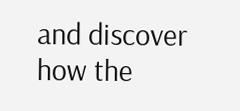and discover how the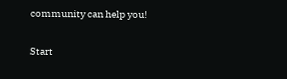community can help you!

Start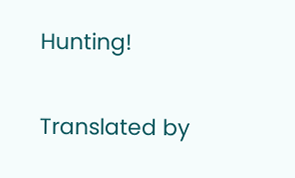Hunting!

Translated by